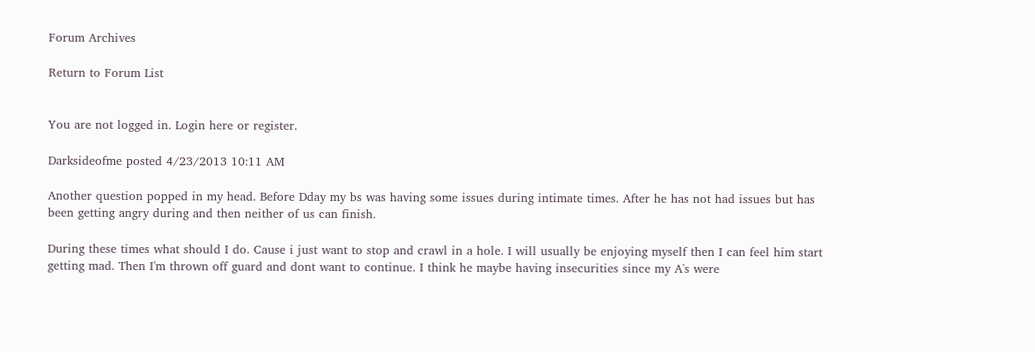Forum Archives

Return to Forum List


You are not logged in. Login here or register.

Darksideofme posted 4/23/2013 10:11 AM

Another question popped in my head. Before Dday my bs was having some issues during intimate times. After he has not had issues but has been getting angry during and then neither of us can finish.

During these times what should I do. Cause i just want to stop and crawl in a hole. I will usually be enjoying myself then I can feel him start getting mad. Then I'm thrown off guard and dont want to continue. I think he maybe having insecurities since my A's were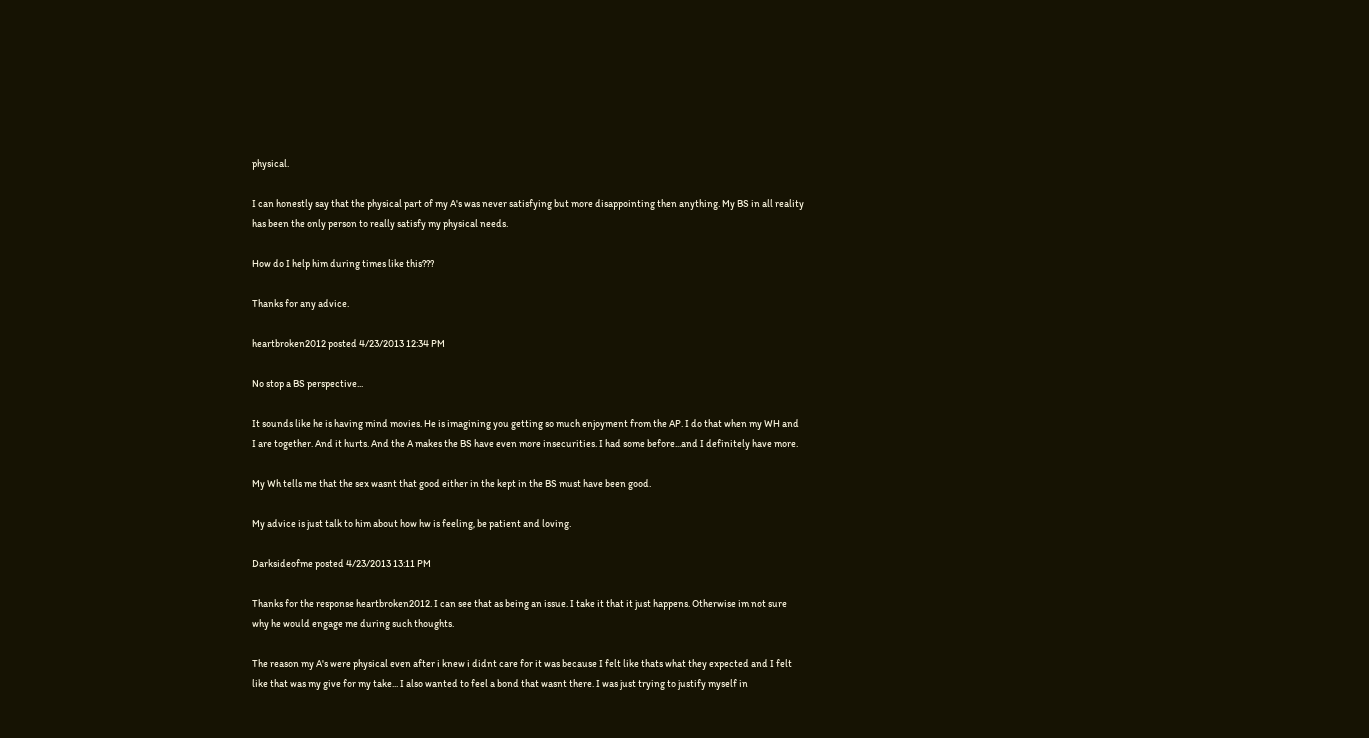physical.

I can honestly say that the physical part of my A's was never satisfying but more disappointing then anything. My BS in all reality has been the only person to really satisfy my physical needs.

How do I help him during times like this???

Thanks for any advice.

heartbroken2012 posted 4/23/2013 12:34 PM

No stop a BS perspective...

It sounds like he is having mind movies. He is imagining you getting so much enjoyment from the AP. I do that when my WH and I are together. And it hurts. And the A makes the BS have even more insecurities. I had some before...and I definitely have more.

My Wh tells me that the sex wasnt that good either in the kept in the BS must have been good.

My advice is just talk to him about how hw is feeling, be patient and loving.

Darksideofme posted 4/23/2013 13:11 PM

Thanks for the response heartbroken2012. I can see that as being an issue. I take it that it just happens. Otherwise im not sure why he would engage me during such thoughts.

The reason my A's were physical even after i knew i didnt care for it was because I felt like thats what they expected and I felt like that was my give for my take... I also wanted to feel a bond that wasnt there. I was just trying to justify myself in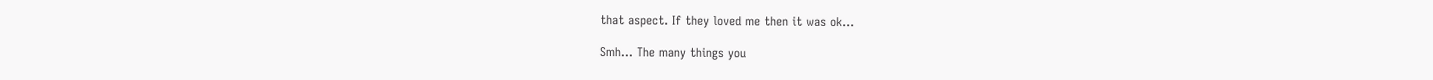that aspect. If they loved me then it was ok...

Smh... The many things you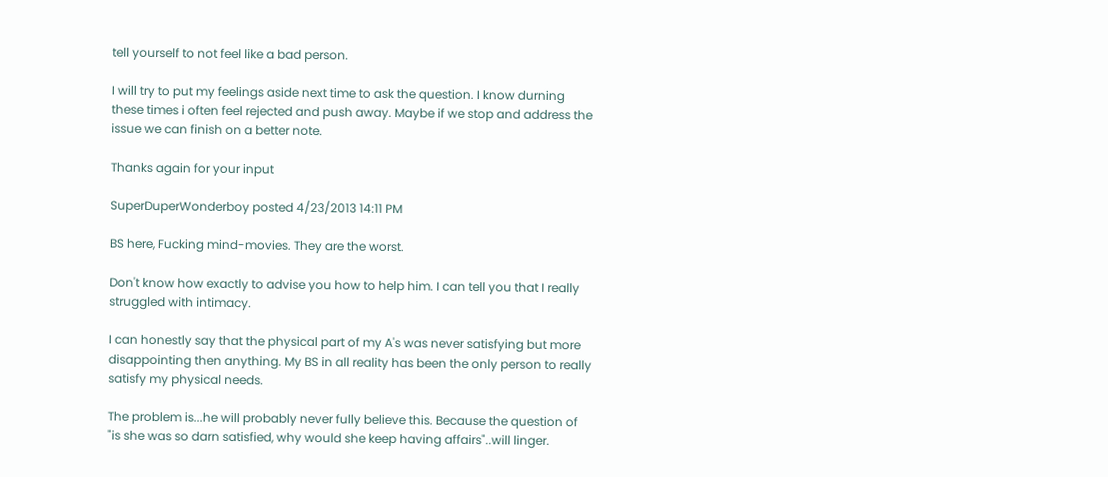tell yourself to not feel like a bad person.

I will try to put my feelings aside next time to ask the question. I know durning these times i often feel rejected and push away. Maybe if we stop and address the issue we can finish on a better note.

Thanks again for your input

SuperDuperWonderboy posted 4/23/2013 14:11 PM

BS here, Fucking mind-movies. They are the worst.

Don't know how exactly to advise you how to help him. I can tell you that I really struggled with intimacy.

I can honestly say that the physical part of my A's was never satisfying but more disappointing then anything. My BS in all reality has been the only person to really satisfy my physical needs.

The problem is...he will probably never fully believe this. Because the question of "is she was so darn satisfied, why would she keep having affairs"..will linger.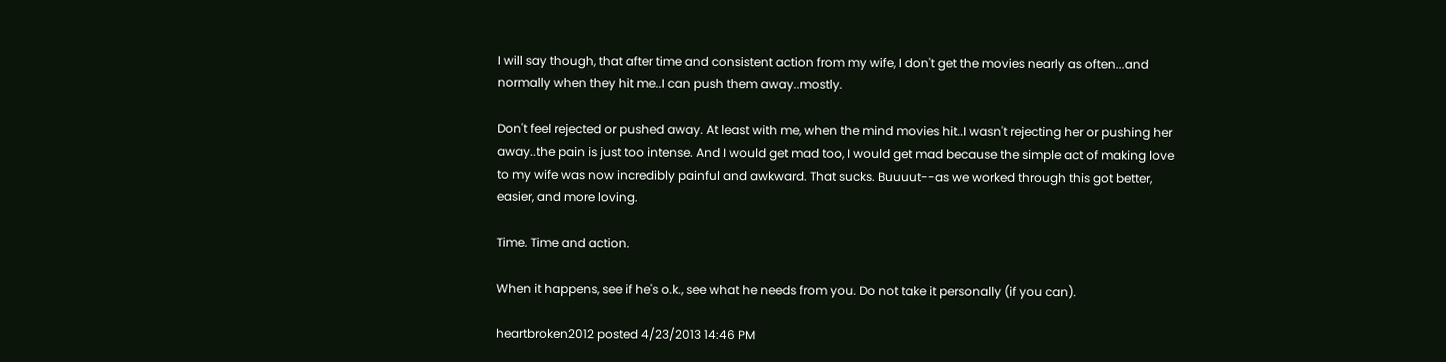I will say though, that after time and consistent action from my wife, I don't get the movies nearly as often...and normally when they hit me..I can push them away..mostly.

Don't feel rejected or pushed away. At least with me, when the mind movies hit..I wasn't rejecting her or pushing her away..the pain is just too intense. And I would get mad too, I would get mad because the simple act of making love to my wife was now incredibly painful and awkward. That sucks. Buuuut--as we worked through this got better, easier, and more loving.

Time. Time and action.

When it happens, see if he's o.k., see what he needs from you. Do not take it personally (if you can).

heartbroken2012 posted 4/23/2013 14:46 PM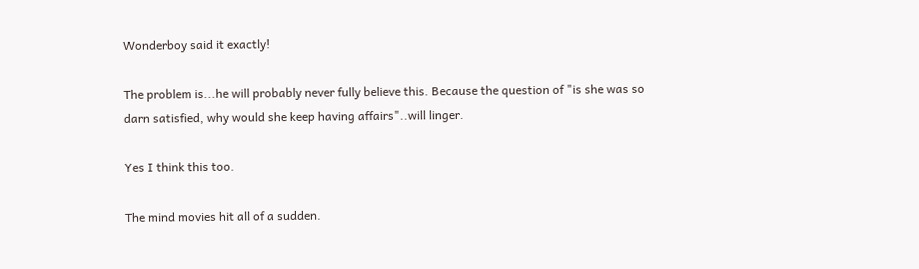Wonderboy said it exactly!

The problem is...he will probably never fully believe this. Because the question of "is she was so darn satisfied, why would she keep having affairs"..will linger.

Yes I think this too.

The mind movies hit all of a sudden.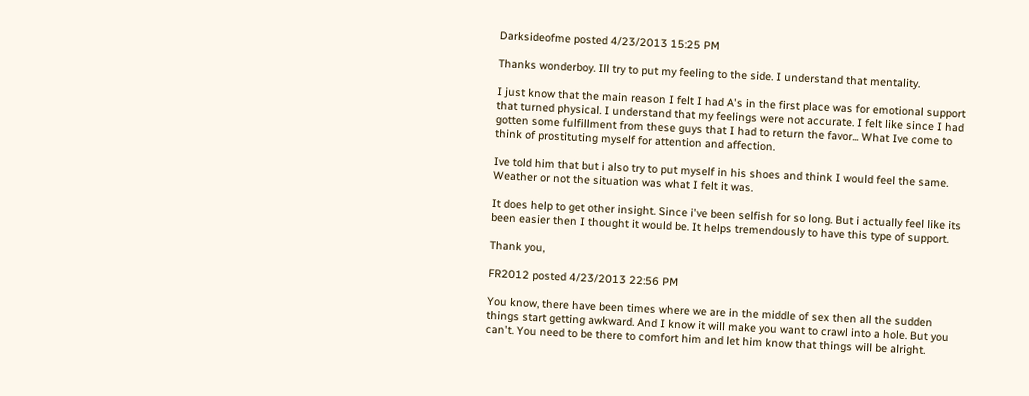Darksideofme posted 4/23/2013 15:25 PM

Thanks wonderboy. Ill try to put my feeling to the side. I understand that mentality.

I just know that the main reason I felt I had A's in the first place was for emotional support that turned physical. I understand that my feelings were not accurate. I felt like since I had gotten some fulfillment from these guys that I had to return the favor... What Ive come to think of prostituting myself for attention and affection.

Ive told him that but i also try to put myself in his shoes and think I would feel the same. Weather or not the situation was what I felt it was.

It does help to get other insight. Since i've been selfish for so long. But i actually feel like its been easier then I thought it would be. It helps tremendously to have this type of support.

Thank you,

FR2012 posted 4/23/2013 22:56 PM

You know, there have been times where we are in the middle of sex then all the sudden things start getting awkward. And I know it will make you want to crawl into a hole. But you can't. You need to be there to comfort him and let him know that things will be alright.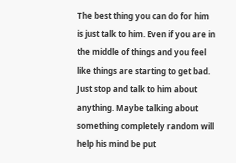The best thing you can do for him is just talk to him. Even if you are in the middle of things and you feel like things are starting to get bad. Just stop and talk to him about anything. Maybe talking about something completely random will help his mind be put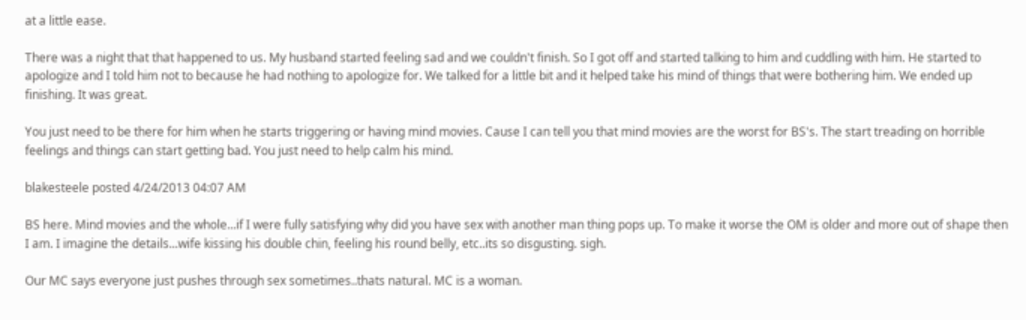at a little ease.

There was a night that that happened to us. My husband started feeling sad and we couldn't finish. So I got off and started talking to him and cuddling with him. He started to apologize and I told him not to because he had nothing to apologize for. We talked for a little bit and it helped take his mind of things that were bothering him. We ended up finishing. It was great.

You just need to be there for him when he starts triggering or having mind movies. Cause I can tell you that mind movies are the worst for BS's. The start treading on horrible feelings and things can start getting bad. You just need to help calm his mind.

blakesteele posted 4/24/2013 04:07 AM

BS here. Mind movies and the whole...if I were fully satisfying why did you have sex with another man thing pops up. To make it worse the OM is older and more out of shape then I am. I imagine the details...wife kissing his double chin, feeling his round belly, etc..its so disgusting. sigh.

Our MC says everyone just pushes through sex sometimes..thats natural. MC is a woman.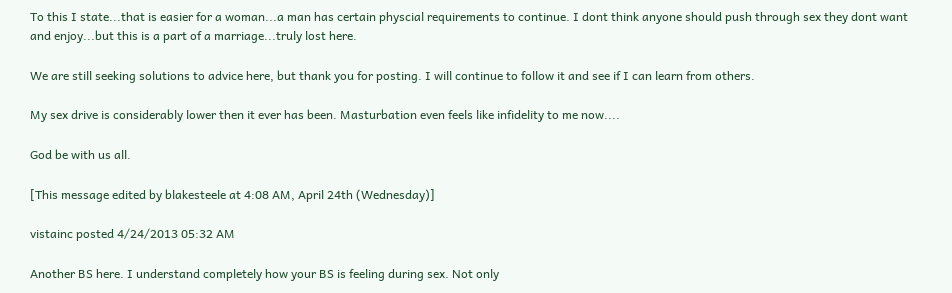To this I state...that is easier for a woman...a man has certain physcial requirements to continue. I dont think anyone should push through sex they dont want and enjoy...but this is a part of a marriage...truly lost here.

We are still seeking solutions to advice here, but thank you for posting. I will continue to follow it and see if I can learn from others.

My sex drive is considerably lower then it ever has been. Masturbation even feels like infidelity to me now....

God be with us all.

[This message edited by blakesteele at 4:08 AM, April 24th (Wednesday)]

vistainc posted 4/24/2013 05:32 AM

Another BS here. I understand completely how your BS is feeling during sex. Not only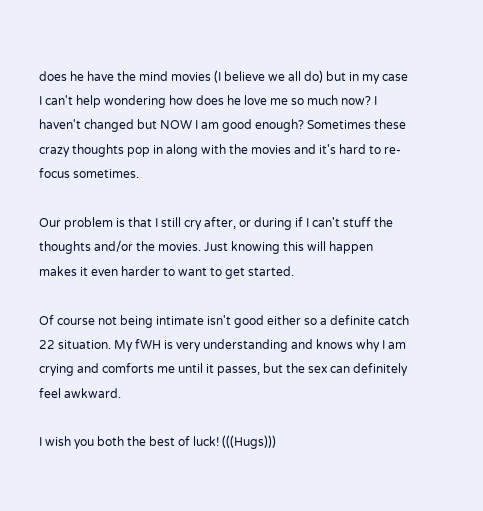does he have the mind movies (I believe we all do) but in my case I can't help wondering how does he love me so much now? I haven't changed but NOW I am good enough? Sometimes these crazy thoughts pop in along with the movies and it's hard to re-focus sometimes.

Our problem is that I still cry after, or during if I can't stuff the thoughts and/or the movies. Just knowing this will happen makes it even harder to want to get started.

Of course not being intimate isn't good either so a definite catch 22 situation. My fWH is very understanding and knows why I am crying and comforts me until it passes, but the sex can definitely feel awkward.

I wish you both the best of luck! (((Hugs)))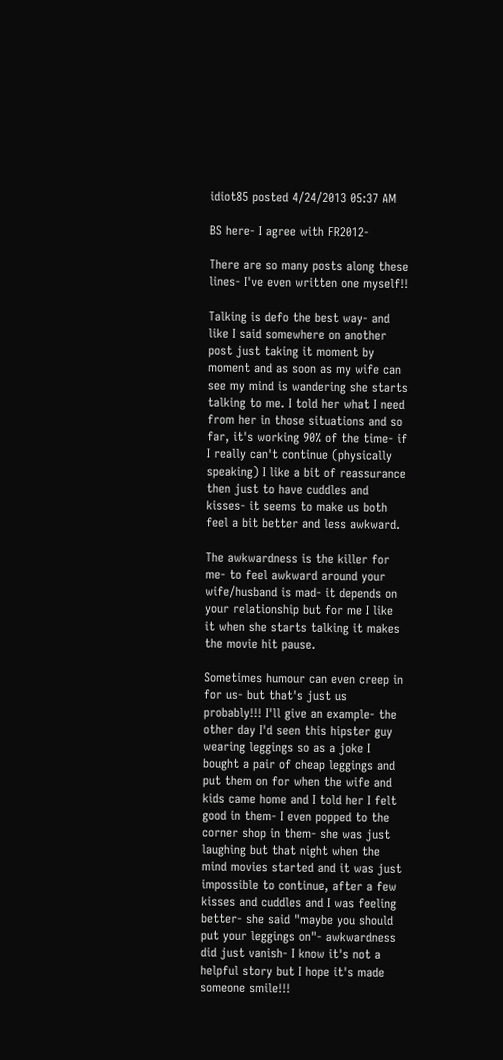idiot85 posted 4/24/2013 05:37 AM

BS here- I agree with FR2012-

There are so many posts along these lines- I've even written one myself!!

Talking is defo the best way- and like I said somewhere on another post just taking it moment by moment and as soon as my wife can see my mind is wandering she starts talking to me. I told her what I need from her in those situations and so far, it's working 90% of the time- if I really can't continue (physically speaking) I like a bit of reassurance then just to have cuddles and kisses- it seems to make us both feel a bit better and less awkward.

The awkwardness is the killer for me- to feel awkward around your wife/husband is mad- it depends on your relationship but for me I like it when she starts talking it makes the movie hit pause.

Sometimes humour can even creep in for us- but that's just us probably!!! I'll give an example- the other day I'd seen this hipster guy wearing leggings so as a joke I bought a pair of cheap leggings and put them on for when the wife and kids came home and I told her I felt good in them- I even popped to the corner shop in them- she was just laughing but that night when the mind movies started and it was just impossible to continue, after a few kisses and cuddles and I was feeling better- she said "maybe you should put your leggings on"- awkwardness did just vanish- I know it's not a helpful story but I hope it's made someone smile!!!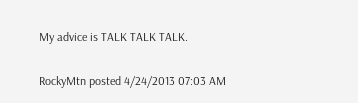My advice is TALK TALK TALK.

RockyMtn posted 4/24/2013 07:03 AM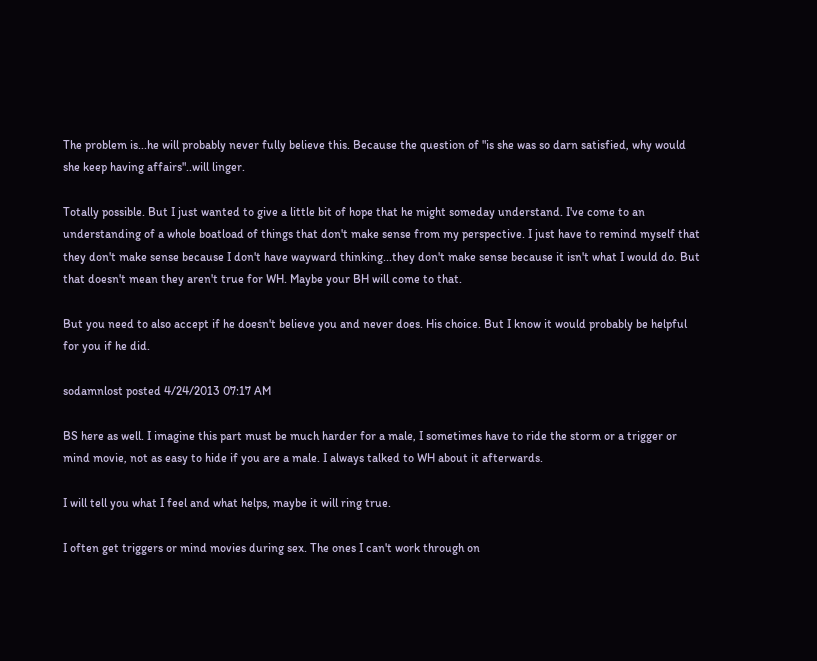The problem is...he will probably never fully believe this. Because the question of "is she was so darn satisfied, why would she keep having affairs"..will linger.

Totally possible. But I just wanted to give a little bit of hope that he might someday understand. I've come to an understanding of a whole boatload of things that don't make sense from my perspective. I just have to remind myself that they don't make sense because I don't have wayward thinking...they don't make sense because it isn't what I would do. But that doesn't mean they aren't true for WH. Maybe your BH will come to that.

But you need to also accept if he doesn't believe you and never does. His choice. But I know it would probably be helpful for you if he did.

sodamnlost posted 4/24/2013 07:17 AM

BS here as well. I imagine this part must be much harder for a male, I sometimes have to ride the storm or a trigger or mind movie, not as easy to hide if you are a male. I always talked to WH about it afterwards.

I will tell you what I feel and what helps, maybe it will ring true.

I often get triggers or mind movies during sex. The ones I can't work through on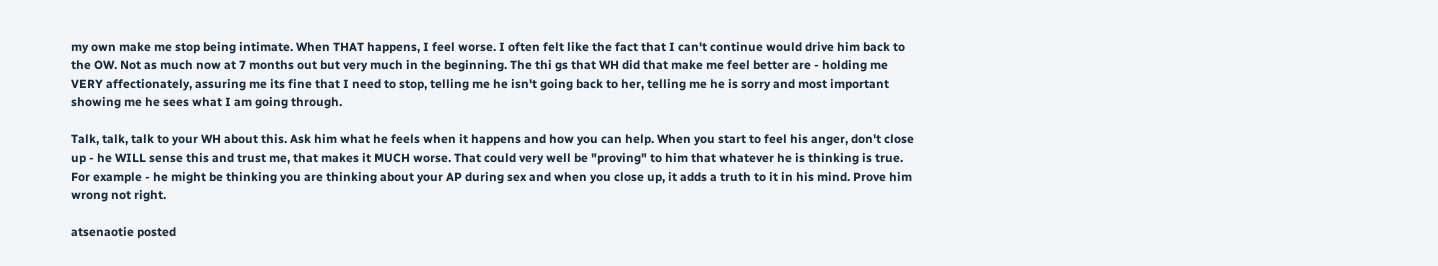my own make me stop being intimate. When THAT happens, I feel worse. I often felt like the fact that I can't continue would drive him back to the OW. Not as much now at 7 months out but very much in the beginning. The thi gs that WH did that make me feel better are - holding me VERY affectionately, assuring me its fine that I need to stop, telling me he isn't going back to her, telling me he is sorry and most important showing me he sees what I am going through.

Talk, talk, talk to your WH about this. Ask him what he feels when it happens and how you can help. When you start to feel his anger, don't close up - he WILL sense this and trust me, that makes it MUCH worse. That could very well be "proving" to him that whatever he is thinking is true. For example - he might be thinking you are thinking about your AP during sex and when you close up, it adds a truth to it in his mind. Prove him wrong not right.

atsenaotie posted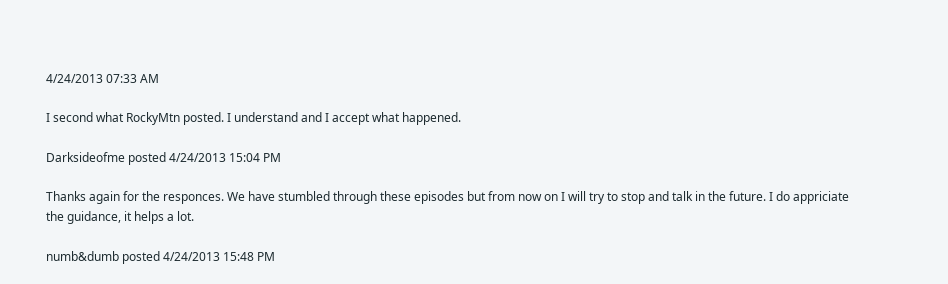4/24/2013 07:33 AM

I second what RockyMtn posted. I understand and I accept what happened.

Darksideofme posted 4/24/2013 15:04 PM

Thanks again for the responces. We have stumbled through these episodes but from now on I will try to stop and talk in the future. I do appriciate the guidance, it helps a lot.

numb&dumb posted 4/24/2013 15:48 PM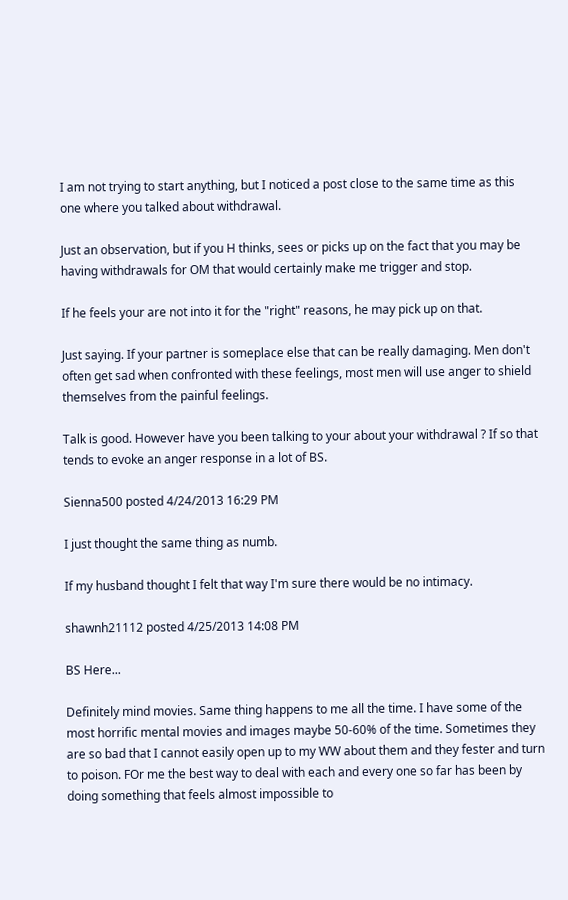I am not trying to start anything, but I noticed a post close to the same time as this one where you talked about withdrawal.

Just an observation, but if you H thinks, sees or picks up on the fact that you may be having withdrawals for OM that would certainly make me trigger and stop.

If he feels your are not into it for the "right" reasons, he may pick up on that.

Just saying. If your partner is someplace else that can be really damaging. Men don't often get sad when confronted with these feelings, most men will use anger to shield themselves from the painful feelings.

Talk is good. However have you been talking to your about your withdrawal ? If so that tends to evoke an anger response in a lot of BS.

Sienna500 posted 4/24/2013 16:29 PM

I just thought the same thing as numb.

If my husband thought I felt that way I'm sure there would be no intimacy.

shawnh21112 posted 4/25/2013 14:08 PM

BS Here...

Definitely mind movies. Same thing happens to me all the time. I have some of the most horrific mental movies and images maybe 50-60% of the time. Sometimes they are so bad that I cannot easily open up to my WW about them and they fester and turn to poison. FOr me the best way to deal with each and every one so far has been by doing something that feels almost impossible to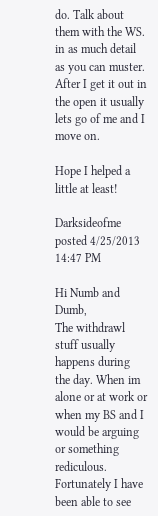do. Talk about them with the WS. in as much detail as you can muster. After I get it out in the open it usually lets go of me and I move on.

Hope I helped a little at least!

Darksideofme posted 4/25/2013 14:47 PM

Hi Numb and Dumb,
The withdrawl stuff usually happens during the day. When im alone or at work or when my BS and I would be arguing or something rediculous. Fortunately I have been able to see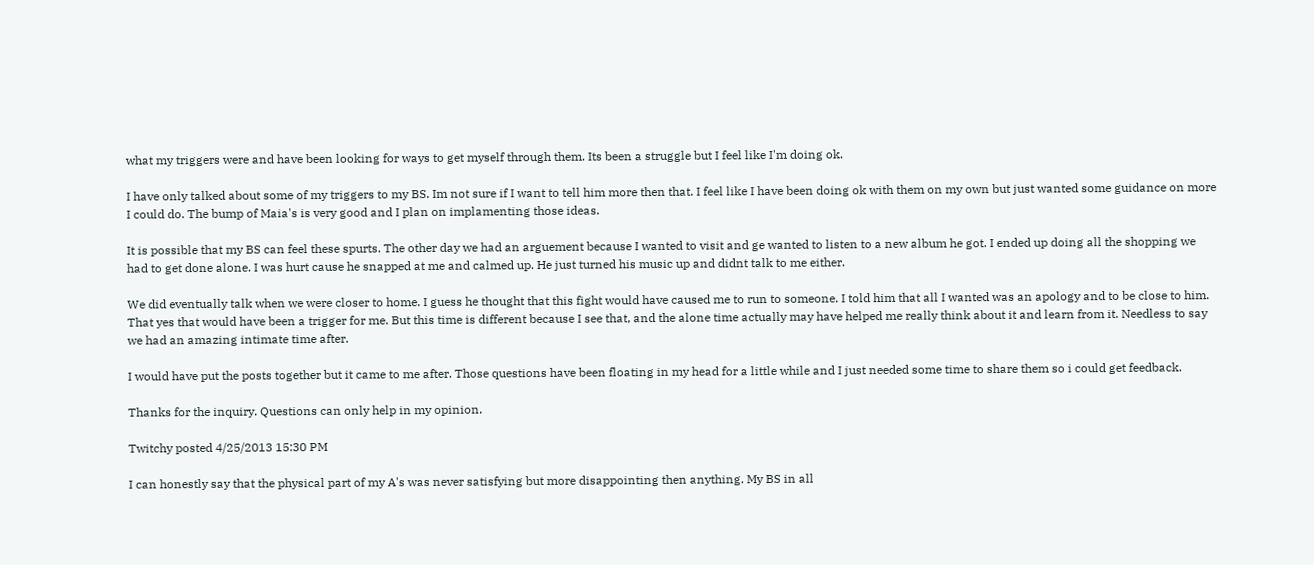what my triggers were and have been looking for ways to get myself through them. Its been a struggle but I feel like I'm doing ok.

I have only talked about some of my triggers to my BS. Im not sure if I want to tell him more then that. I feel like I have been doing ok with them on my own but just wanted some guidance on more I could do. The bump of Maia's is very good and I plan on implamenting those ideas.

It is possible that my BS can feel these spurts. The other day we had an arguement because I wanted to visit and ge wanted to listen to a new album he got. I ended up doing all the shopping we had to get done alone. I was hurt cause he snapped at me and calmed up. He just turned his music up and didnt talk to me either.

We did eventually talk when we were closer to home. I guess he thought that this fight would have caused me to run to someone. I told him that all I wanted was an apology and to be close to him. That yes that would have been a trigger for me. But this time is different because I see that, and the alone time actually may have helped me really think about it and learn from it. Needless to say we had an amazing intimate time after.

I would have put the posts together but it came to me after. Those questions have been floating in my head for a little while and I just needed some time to share them so i could get feedback.

Thanks for the inquiry. Questions can only help in my opinion.

Twitchy posted 4/25/2013 15:30 PM

I can honestly say that the physical part of my A's was never satisfying but more disappointing then anything. My BS in all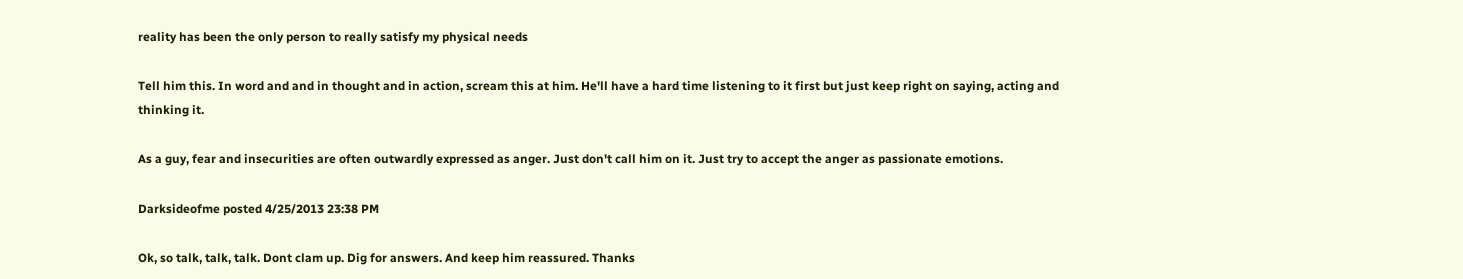reality has been the only person to really satisfy my physical needs

Tell him this. In word and and in thought and in action, scream this at him. He'll have a hard time listening to it first but just keep right on saying, acting and thinking it.

As a guy, fear and insecurities are often outwardly expressed as anger. Just don't call him on it. Just try to accept the anger as passionate emotions.

Darksideofme posted 4/25/2013 23:38 PM

Ok, so talk, talk, talk. Dont clam up. Dig for answers. And keep him reassured. Thanks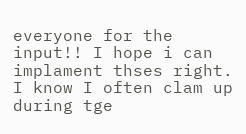everyone for the input!! I hope i can implament thses right. I know I often clam up during tge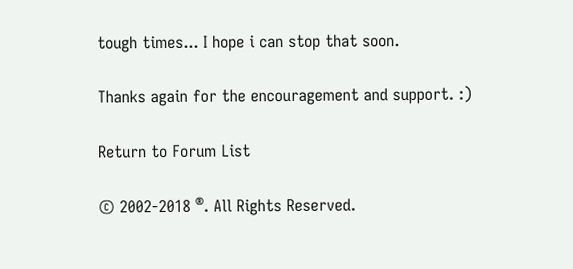tough times... I hope i can stop that soon.

Thanks again for the encouragement and support. :)

Return to Forum List

© 2002-2018 ®. All Rights Reserved.